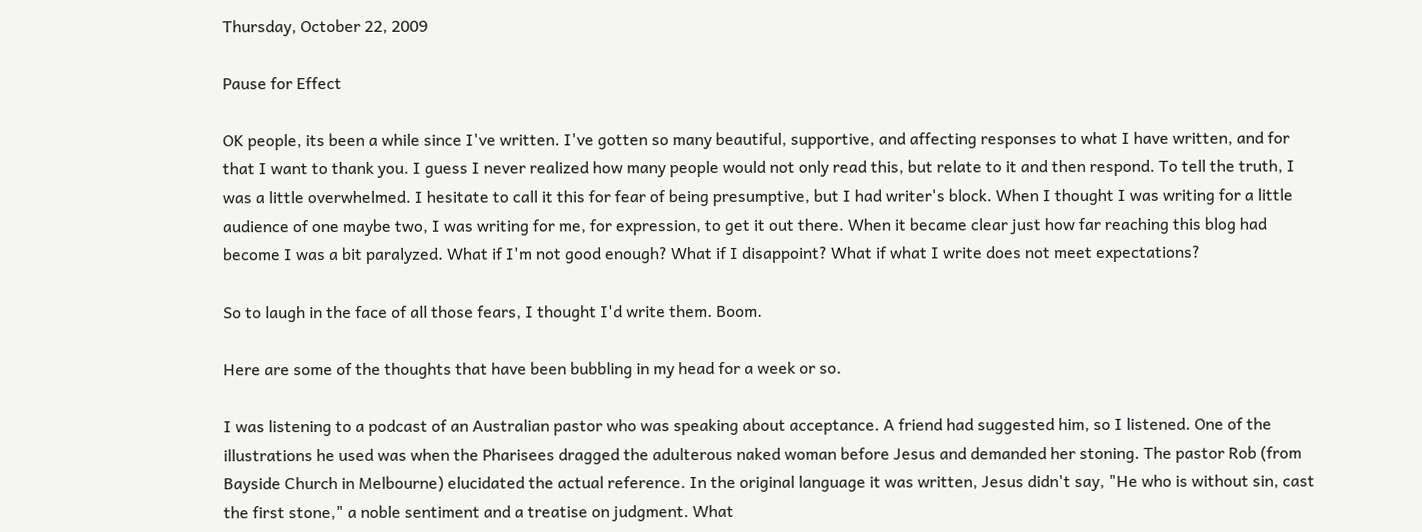Thursday, October 22, 2009

Pause for Effect

OK people, its been a while since I've written. I've gotten so many beautiful, supportive, and affecting responses to what I have written, and for that I want to thank you. I guess I never realized how many people would not only read this, but relate to it and then respond. To tell the truth, I was a little overwhelmed. I hesitate to call it this for fear of being presumptive, but I had writer's block. When I thought I was writing for a little audience of one maybe two, I was writing for me, for expression, to get it out there. When it became clear just how far reaching this blog had become I was a bit paralyzed. What if I'm not good enough? What if I disappoint? What if what I write does not meet expectations?

So to laugh in the face of all those fears, I thought I'd write them. Boom.

Here are some of the thoughts that have been bubbling in my head for a week or so.

I was listening to a podcast of an Australian pastor who was speaking about acceptance. A friend had suggested him, so I listened. One of the illustrations he used was when the Pharisees dragged the adulterous naked woman before Jesus and demanded her stoning. The pastor Rob (from Bayside Church in Melbourne) elucidated the actual reference. In the original language it was written, Jesus didn't say, "He who is without sin, cast the first stone," a noble sentiment and a treatise on judgment. What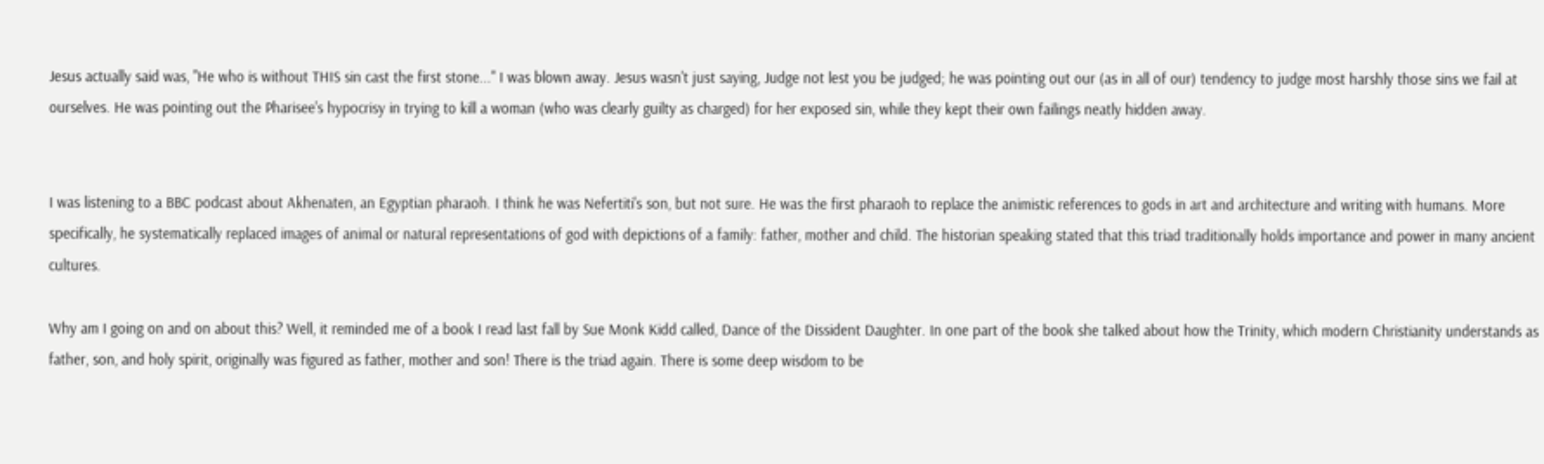Jesus actually said was, "He who is without THIS sin cast the first stone..." I was blown away. Jesus wasn't just saying, Judge not lest you be judged; he was pointing out our (as in all of our) tendency to judge most harshly those sins we fail at ourselves. He was pointing out the Pharisee's hypocrisy in trying to kill a woman (who was clearly guilty as charged) for her exposed sin, while they kept their own failings neatly hidden away.


I was listening to a BBC podcast about Akhenaten, an Egyptian pharaoh. I think he was Nefertiti's son, but not sure. He was the first pharaoh to replace the animistic references to gods in art and architecture and writing with humans. More specifically, he systematically replaced images of animal or natural representations of god with depictions of a family: father, mother and child. The historian speaking stated that this triad traditionally holds importance and power in many ancient cultures.

Why am I going on and on about this? Well, it reminded me of a book I read last fall by Sue Monk Kidd called, Dance of the Dissident Daughter. In one part of the book she talked about how the Trinity, which modern Christianity understands as father, son, and holy spirit, originally was figured as father, mother and son! There is the triad again. There is some deep wisdom to be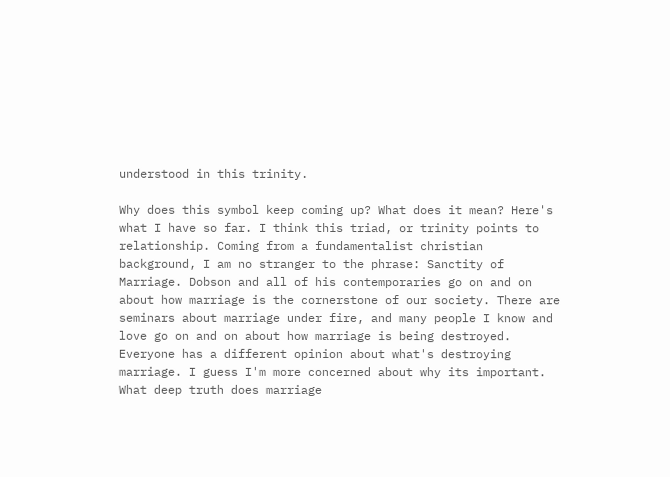understood in this trinity.

Why does this symbol keep coming up? What does it mean? Here's what I have so far. I think this triad, or trinity points to relationship. Coming from a fundamentalist christian background, I am no stranger to the phrase: Sanctity of Marriage. Dobson and all of his contemporaries go on and on about how marriage is the cornerstone of our society. There are seminars about marriage under fire, and many people I know and love go on and on about how marriage is being destroyed. Everyone has a different opinion about what's destroying marriage. I guess I'm more concerned about why its important. What deep truth does marriage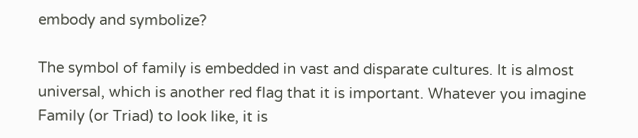embody and symbolize?

The symbol of family is embedded in vast and disparate cultures. It is almost universal, which is another red flag that it is important. Whatever you imagine Family (or Triad) to look like, it is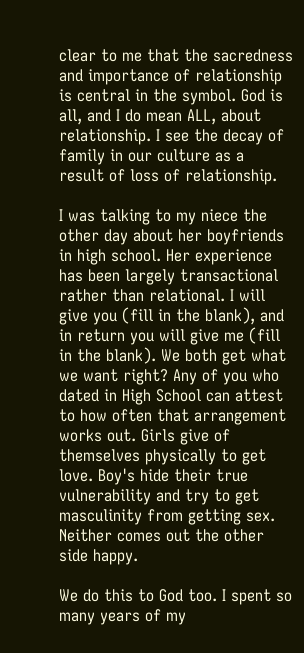clear to me that the sacredness and importance of relationship is central in the symbol. God is all, and I do mean ALL, about relationship. I see the decay of family in our culture as a result of loss of relationship.

I was talking to my niece the other day about her boyfriends in high school. Her experience has been largely transactional rather than relational. I will give you (fill in the blank), and in return you will give me (fill in the blank). We both get what we want right? Any of you who dated in High School can attest to how often that arrangement works out. Girls give of themselves physically to get love. Boy's hide their true vulnerability and try to get masculinity from getting sex. Neither comes out the other side happy.

We do this to God too. I spent so many years of my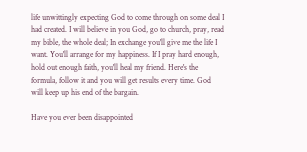life unwittingly expecting God to come through on some deal I had created. I will believe in you God, go to church, pray, read my bible, the whole deal; In exchange you'll give me the life I want. You'll arrange for my happiness. If I pray hard enough, hold out enough faith, you'll heal my friend. Here's the formula, follow it and you will get results every time. God will keep up his end of the bargain.

Have you ever been disappointed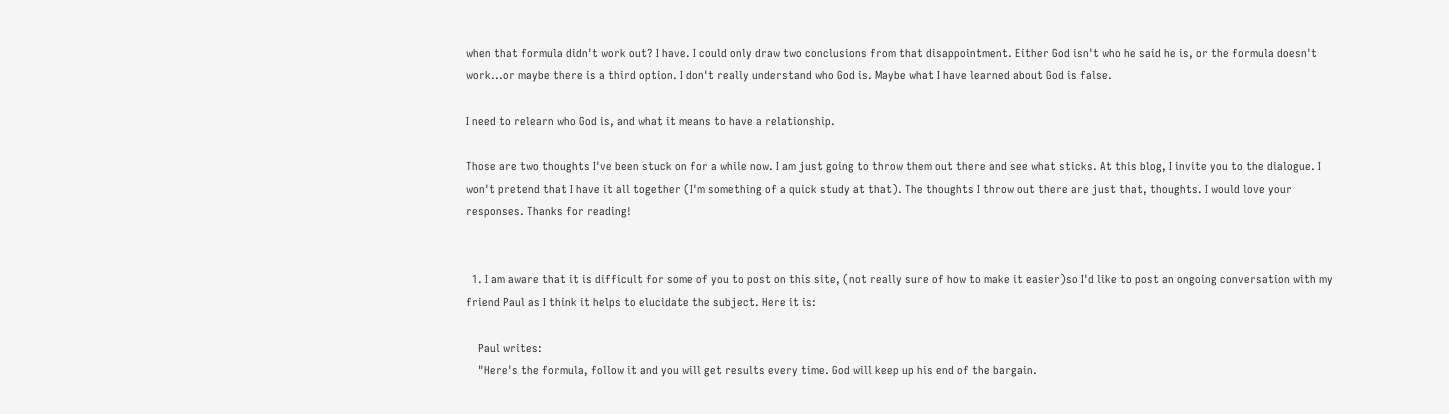when that formula didn't work out? I have. I could only draw two conclusions from that disappointment. Either God isn't who he said he is, or the formula doesn't work...or maybe there is a third option. I don't really understand who God is. Maybe what I have learned about God is false.

I need to relearn who God is, and what it means to have a relationship.

Those are two thoughts I've been stuck on for a while now. I am just going to throw them out there and see what sticks. At this blog, I invite you to the dialogue. I won't pretend that I have it all together (I'm something of a quick study at that). The thoughts I throw out there are just that, thoughts. I would love your responses. Thanks for reading!


  1. I am aware that it is difficult for some of you to post on this site, (not really sure of how to make it easier)so I'd like to post an ongoing conversation with my friend Paul as I think it helps to elucidate the subject. Here it is:

    Paul writes:
    "Here's the formula, follow it and you will get results every time. God will keep up his end of the bargain.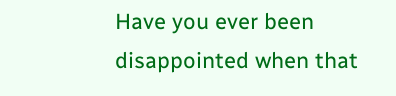Have you ever been disappointed when that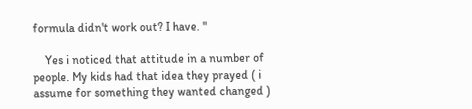formula didn't work out? I have. "

    Yes i noticed that attitude in a number of people. My kids had that idea they prayed ( i assume for something they wanted changed )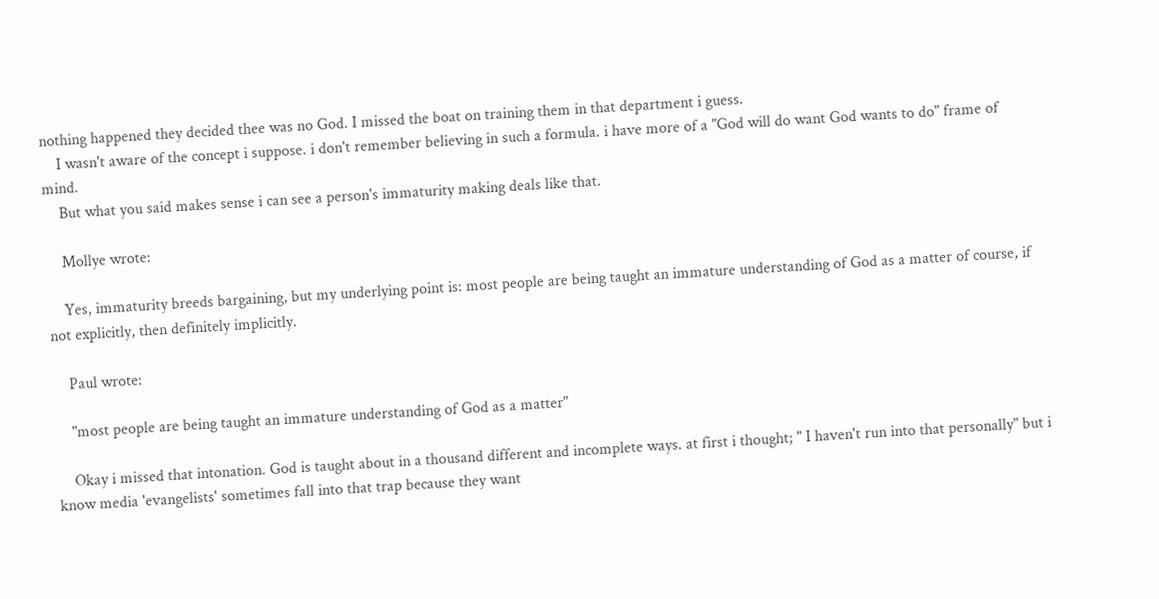nothing happened they decided thee was no God. I missed the boat on training them in that department i guess.
    I wasn't aware of the concept i suppose. i don't remember believing in such a formula. i have more of a "God will do want God wants to do" frame of mind.
    But what you said makes sense i can see a person's immaturity making deals like that.

    Mollye wrote:

    Yes, immaturity breeds bargaining, but my underlying point is: most people are being taught an immature understanding of God as a matter of course, if not explicitly, then definitely implicitly.

    Paul wrote:

    "most people are being taught an immature understanding of God as a matter"

    Okay i missed that intonation. God is taught about in a thousand different and incomplete ways. at first i thought; " I haven't run into that personally" but i know media 'evangelists' sometimes fall into that trap because they want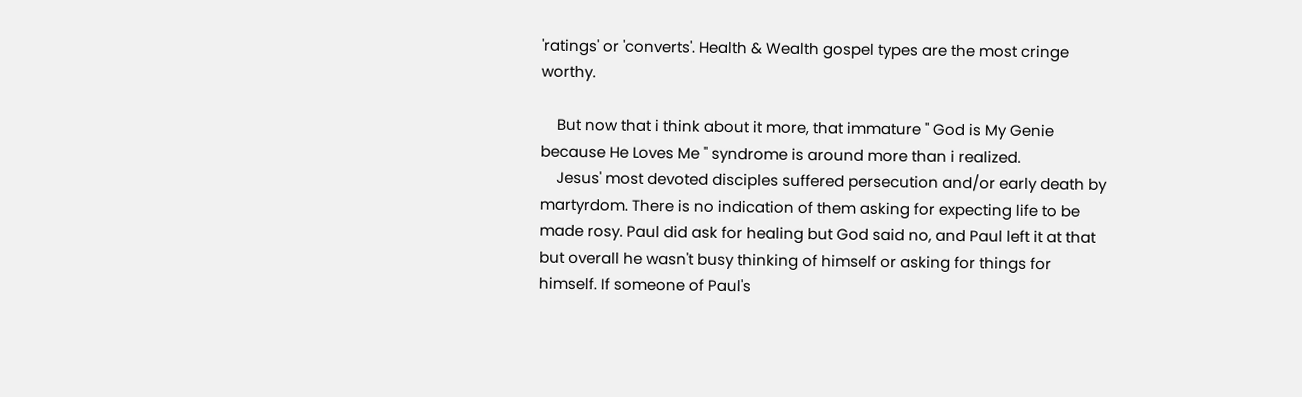'ratings' or 'converts'. Health & Wealth gospel types are the most cringe worthy.

    But now that i think about it more, that immature " God is My Genie because He Loves Me " syndrome is around more than i realized.
    Jesus' most devoted disciples suffered persecution and/or early death by martyrdom. There is no indication of them asking for expecting life to be made rosy. Paul did ask for healing but God said no, and Paul left it at that but overall he wasn't busy thinking of himself or asking for things for himself. If someone of Paul's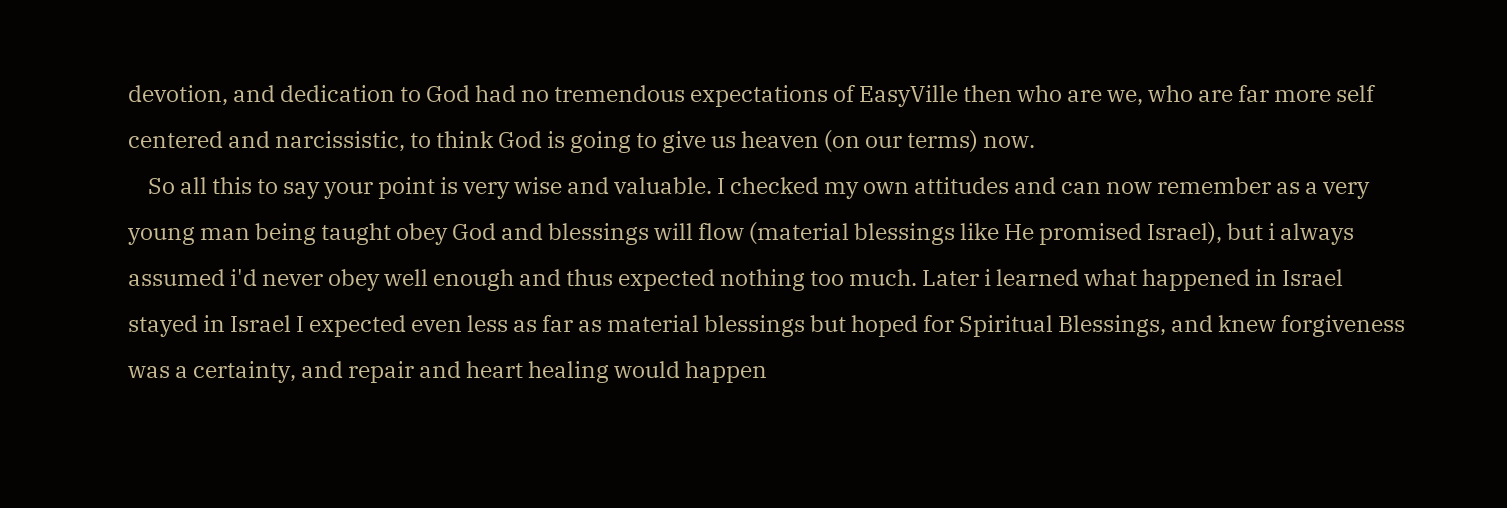devotion, and dedication to God had no tremendous expectations of EasyVille then who are we, who are far more self centered and narcissistic, to think God is going to give us heaven (on our terms) now.
    So all this to say your point is very wise and valuable. I checked my own attitudes and can now remember as a very young man being taught obey God and blessings will flow (material blessings like He promised Israel), but i always assumed i'd never obey well enough and thus expected nothing too much. Later i learned what happened in Israel stayed in Israel I expected even less as far as material blessings but hoped for Spiritual Blessings, and knew forgiveness was a certainty, and repair and heart healing would happen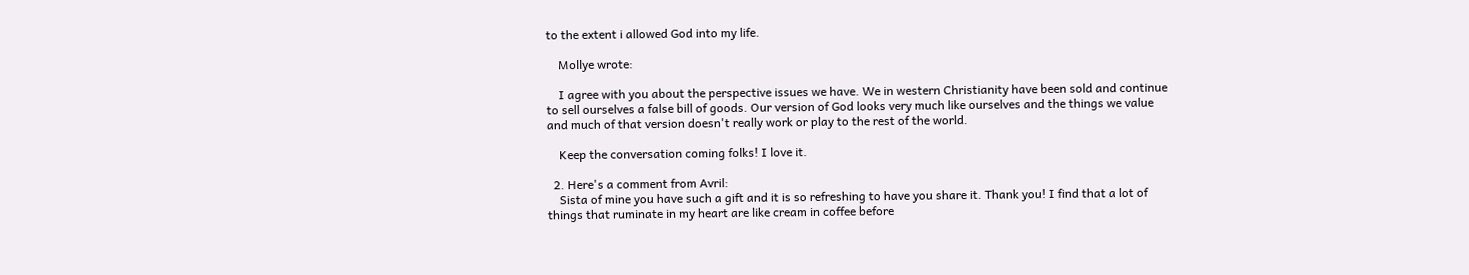to the extent i allowed God into my life.

    Mollye wrote:

    I agree with you about the perspective issues we have. We in western Christianity have been sold and continue to sell ourselves a false bill of goods. Our version of God looks very much like ourselves and the things we value and much of that version doesn't really work or play to the rest of the world.

    Keep the conversation coming folks! I love it.

  2. Here's a comment from Avril:
    Sista of mine you have such a gift and it is so refreshing to have you share it. Thank you! I find that a lot of things that ruminate in my heart are like cream in coffee before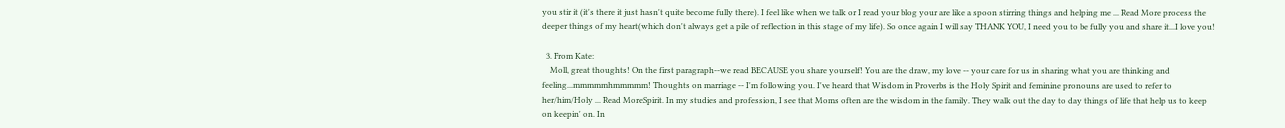you stir it (it's there it just hasn't quite become fully there). I feel like when we talk or I read your blog your are like a spoon stirring things and helping me ... Read More process the deeper things of my heart(which don't always get a pile of reflection in this stage of my life). So once again I will say THANK YOU, I need you to be fully you and share it...I love you!

  3. From Kate:
    Moll, great thoughts! On the first paragraph--we read BECAUSE you share yourself! You are the draw, my love -- your care for us in sharing what you are thinking and feeling...mmmmmhmmmmm! Thoughts on marriage -- I'm following you. I've heard that Wisdom in Proverbs is the Holy Spirit and feminine pronouns are used to refer to her/him/Holy ... Read MoreSpirit. In my studies and profession, I see that Moms often are the wisdom in the family. They walk out the day to day things of life that help us to keep on keepin' on. In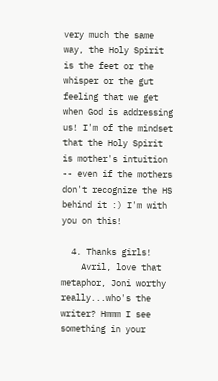very much the same way, the Holy Spirit is the feet or the whisper or the gut feeling that we get when God is addressing us! I'm of the mindset that the Holy Spirit is mother's intuition -- even if the mothers don't recognize the HS behind it :) I'm with you on this!

  4. Thanks girls!
    Avril, love that metaphor, Joni worthy really...who's the writer? Hmmm I see something in your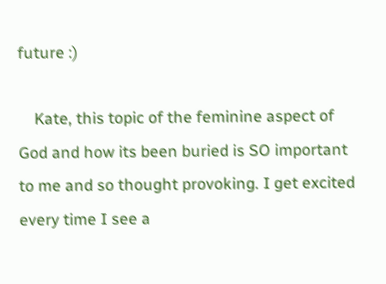future :)

    Kate, this topic of the feminine aspect of God and how its been buried is SO important to me and so thought provoking. I get excited every time I see a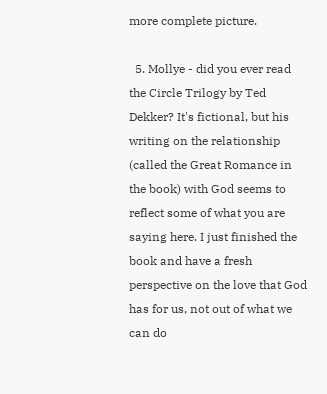more complete picture.

  5. Mollye - did you ever read the Circle Trilogy by Ted Dekker? It's fictional, but his writing on the relationship (called the Great Romance in the book) with God seems to reflect some of what you are saying here. I just finished the book and have a fresh perspective on the love that God has for us, not out of what we can do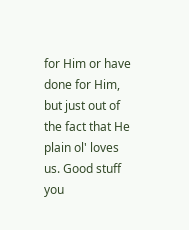for Him or have done for Him, but just out of the fact that He plain ol' loves us. Good stuff you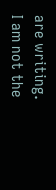are writing. I am not the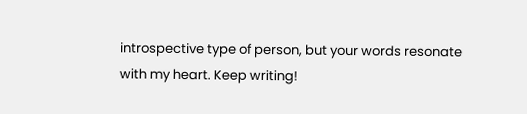introspective type of person, but your words resonate with my heart. Keep writing!